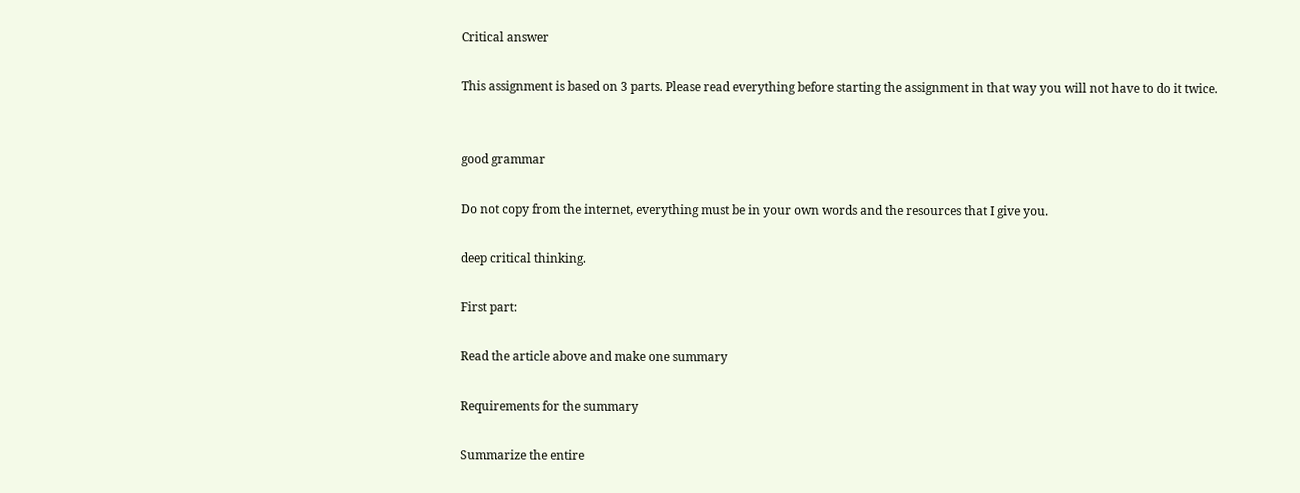Critical answer

This assignment is based on 3 parts. Please read everything before starting the assignment in that way you will not have to do it twice.


good grammar

Do not copy from the internet, everything must be in your own words and the resources that I give you.

deep critical thinking.

First part:

Read the article above and make one summary

Requirements for the summary

Summarize the entire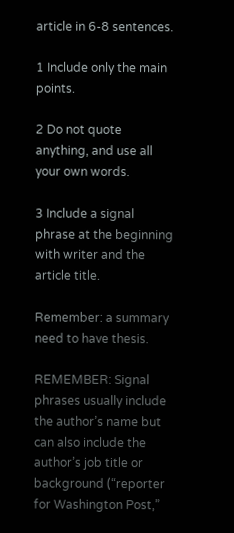article in 6-8 sentences.

1 Include only the main points.

2 Do not quote anything, and use all your own words.

3 Include a signal phrase at the beginning with writer and the article title.

Remember: a summary need to have thesis.

REMEMBER: Signal phrases usually include the author’s name but can also include the author’s job title or background (“reporter for Washington Post,”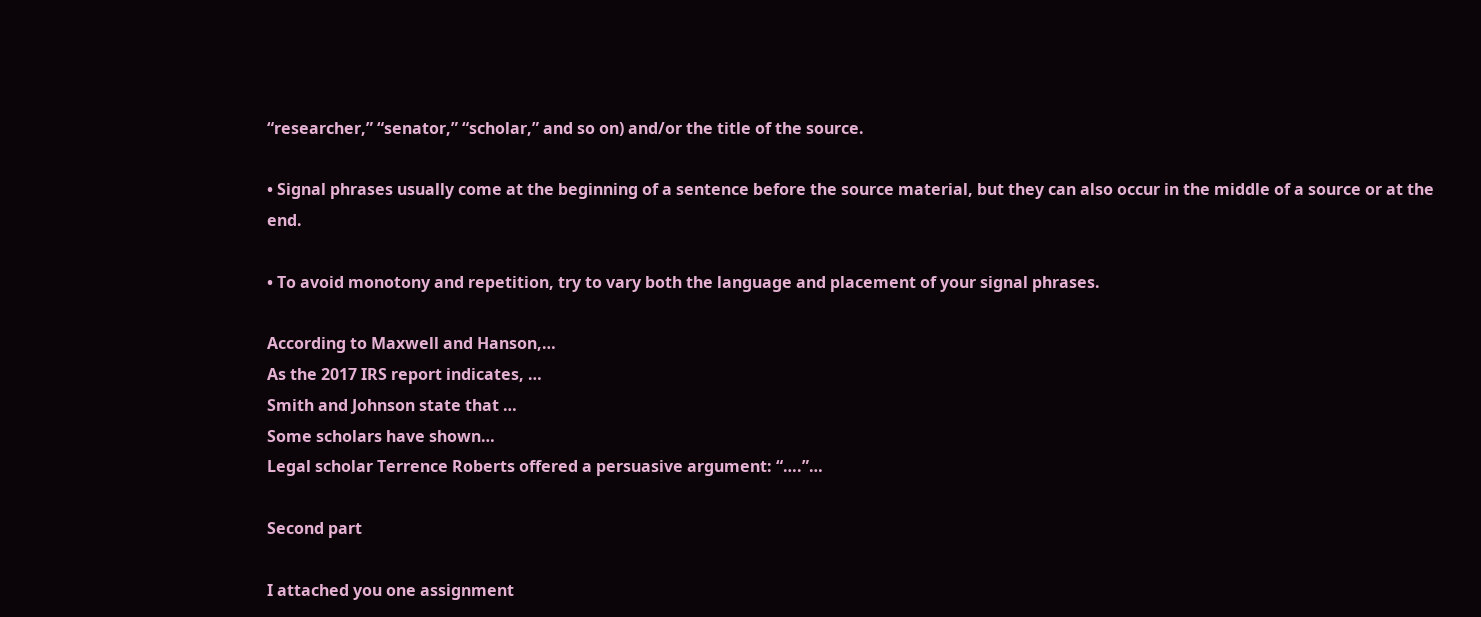“researcher,” “senator,” “scholar,” and so on) and/or the title of the source.

• Signal phrases usually come at the beginning of a sentence before the source material, but they can also occur in the middle of a source or at the end.

• To avoid monotony and repetition, try to vary both the language and placement of your signal phrases.

According to Maxwell and Hanson,…
As the 2017 IRS report indicates, …
Smith and Johnson state that …
Some scholars have shown…
Legal scholar Terrence Roberts offered a persuasive argument: “….”…

Second part

I attached you one assignment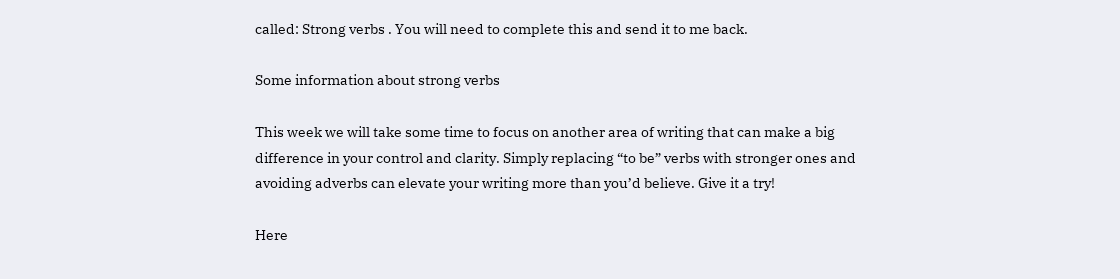called: Strong verbs . You will need to complete this and send it to me back.

Some information about strong verbs

This week we will take some time to focus on another area of writing that can make a big difference in your control and clarity. Simply replacing “to be” verbs with stronger ones and avoiding adverbs can elevate your writing more than you’d believe. Give it a try!

Here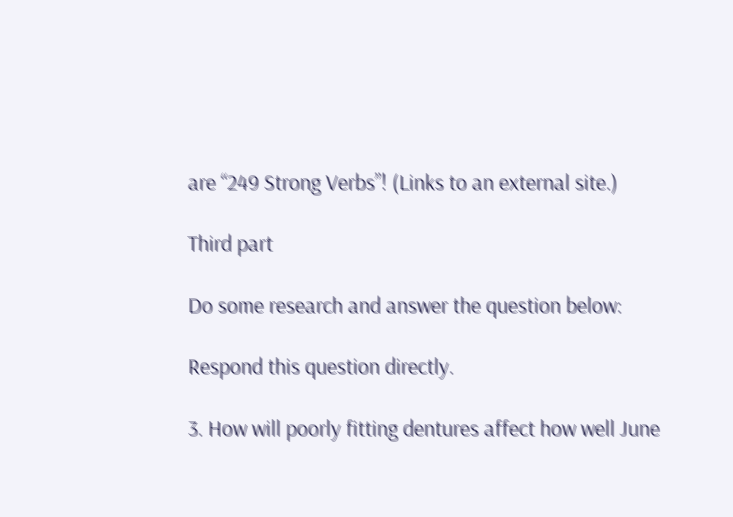are “249 Strong Verbs”! (Links to an external site.)

Third part

Do some research and answer the question below:

Respond this question directly.

3. How will poorly fitting dentures affect how well June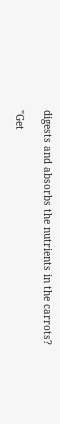digests and absorbs the nutrients in the carrots?

"Get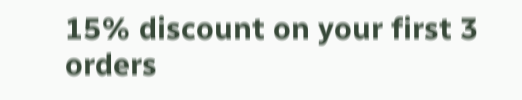15% discount on your first 3 orders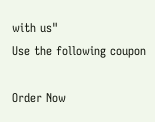with us"
Use the following coupon

Order Now